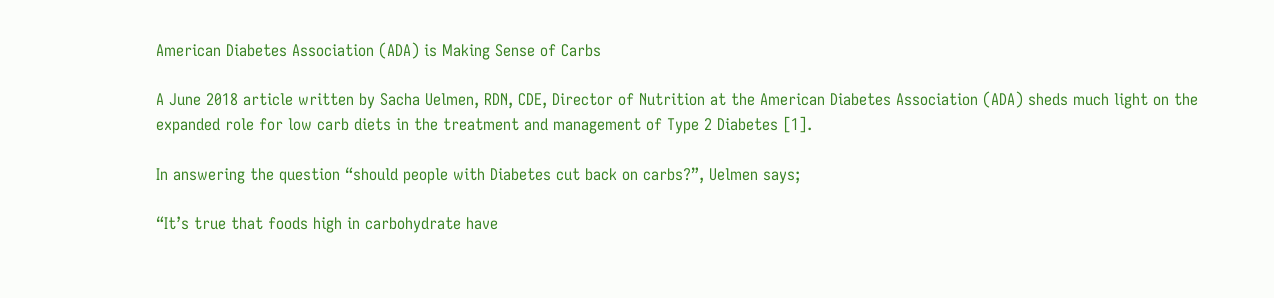American Diabetes Association (ADA) is Making Sense of Carbs

A June 2018 article written by Sacha Uelmen, RDN, CDE, Director of Nutrition at the American Diabetes Association (ADA) sheds much light on the expanded role for low carb diets in the treatment and management of Type 2 Diabetes [1].

In answering the question “should people with Diabetes cut back on carbs?”, Uelmen says;

“It’s true that foods high in carbohydrate have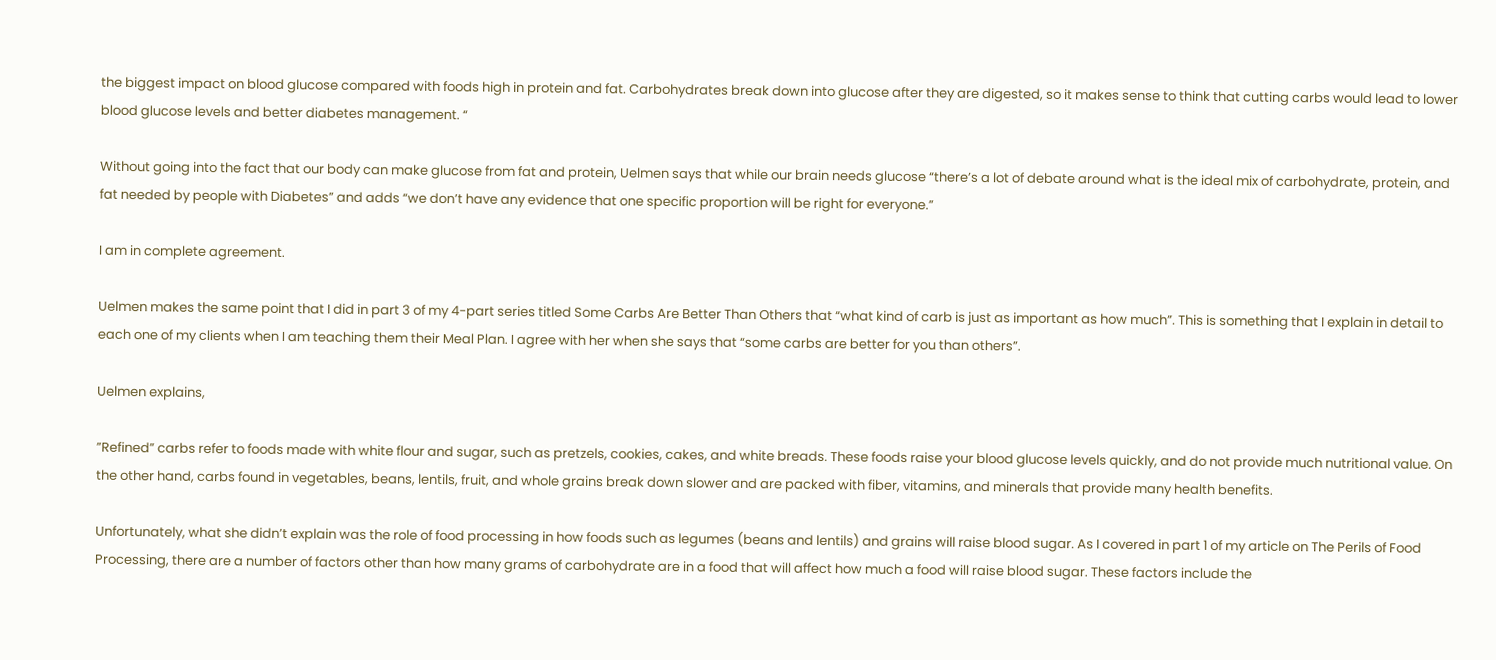the biggest impact on blood glucose compared with foods high in protein and fat. Carbohydrates break down into glucose after they are digested, so it makes sense to think that cutting carbs would lead to lower blood glucose levels and better diabetes management. “

Without going into the fact that our body can make glucose from fat and protein, Uelmen says that while our brain needs glucose “there’s a lot of debate around what is the ideal mix of carbohydrate, protein, and fat needed by people with Diabetes” and adds “we don’t have any evidence that one specific proportion will be right for everyone.”

I am in complete agreement.

Uelmen makes the same point that I did in part 3 of my 4-part series titled Some Carbs Are Better Than Others that “what kind of carb is just as important as how much”. This is something that I explain in detail to each one of my clients when I am teaching them their Meal Plan. I agree with her when she says that “some carbs are better for you than others”.

Uelmen explains,

”Refined” carbs refer to foods made with white flour and sugar, such as pretzels, cookies, cakes, and white breads. These foods raise your blood glucose levels quickly, and do not provide much nutritional value. On the other hand, carbs found in vegetables, beans, lentils, fruit, and whole grains break down slower and are packed with fiber, vitamins, and minerals that provide many health benefits.

Unfortunately, what she didn’t explain was the role of food processing in how foods such as legumes (beans and lentils) and grains will raise blood sugar. As I covered in part 1 of my article on The Perils of Food Processing, there are a number of factors other than how many grams of carbohydrate are in a food that will affect how much a food will raise blood sugar. These factors include the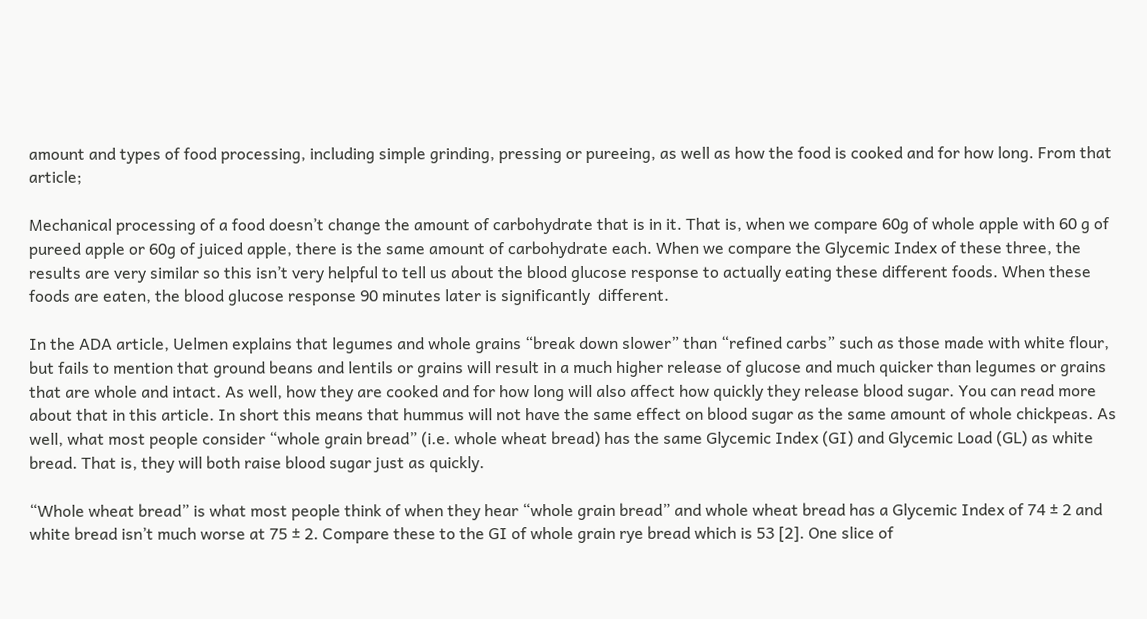amount and types of food processing, including simple grinding, pressing or pureeing, as well as how the food is cooked and for how long. From that article;

Mechanical processing of a food doesn’t change the amount of carbohydrate that is in it. That is, when we compare 60g of whole apple with 60 g of pureed apple or 60g of juiced apple, there is the same amount of carbohydrate each. When we compare the Glycemic Index of these three, the results are very similar so this isn’t very helpful to tell us about the blood glucose response to actually eating these different foods. When these foods are eaten, the blood glucose response 90 minutes later is significantly  different.

In the ADA article, Uelmen explains that legumes and whole grains “break down slower” than “refined carbs” such as those made with white flour, but fails to mention that ground beans and lentils or grains will result in a much higher release of glucose and much quicker than legumes or grains that are whole and intact. As well, how they are cooked and for how long will also affect how quickly they release blood sugar. You can read more about that in this article. In short this means that hummus will not have the same effect on blood sugar as the same amount of whole chickpeas. As well, what most people consider “whole grain bread” (i.e. whole wheat bread) has the same Glycemic Index (GI) and Glycemic Load (GL) as white bread. That is, they will both raise blood sugar just as quickly.

“Whole wheat bread” is what most people think of when they hear “whole grain bread” and whole wheat bread has a Glycemic Index of 74 ± 2 and white bread isn’t much worse at 75 ± 2. Compare these to the GI of whole grain rye bread which is 53 [2]. One slice of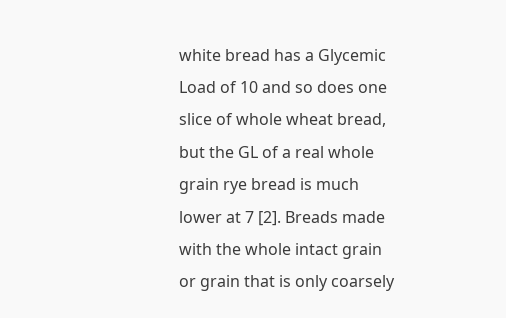white bread has a Glycemic Load of 10 and so does one slice of whole wheat bread, but the GL of a real whole grain rye bread is much lower at 7 [2]. Breads made with the whole intact grain or grain that is only coarsely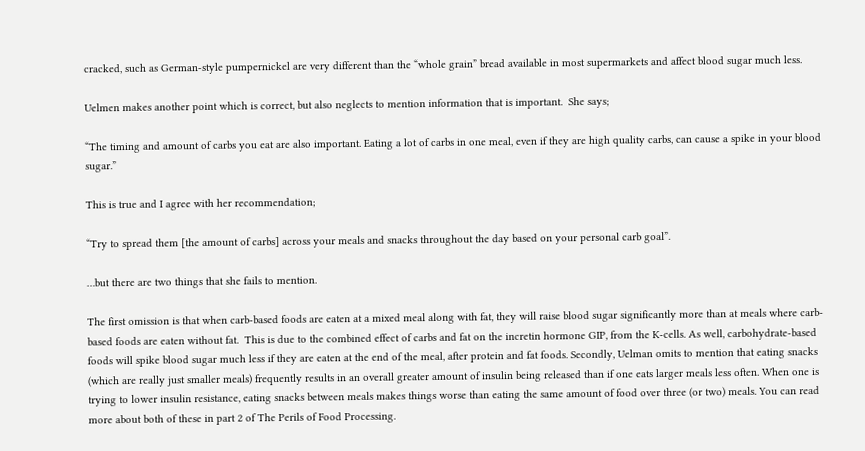cracked, such as German-style pumpernickel are very different than the “whole grain” bread available in most supermarkets and affect blood sugar much less.

Uelmen makes another point which is correct, but also neglects to mention information that is important.  She says;

“The timing and amount of carbs you eat are also important. Eating a lot of carbs in one meal, even if they are high quality carbs, can cause a spike in your blood sugar.”

This is true and I agree with her recommendation;

“Try to spread them [the amount of carbs] across your meals and snacks throughout the day based on your personal carb goal”.

…but there are two things that she fails to mention.

The first omission is that when carb-based foods are eaten at a mixed meal along with fat, they will raise blood sugar significantly more than at meals where carb-based foods are eaten without fat.  This is due to the combined effect of carbs and fat on the incretin hormone GIP, from the K-cells. As well, carbohydrate-based foods will spike blood sugar much less if they are eaten at the end of the meal, after protein and fat foods. Secondly, Uelman omits to mention that eating snacks (which are really just smaller meals) frequently results in an overall greater amount of insulin being released than if one eats larger meals less often. When one is trying to lower insulin resistance, eating snacks between meals makes things worse than eating the same amount of food over three (or two) meals. You can read more about both of these in part 2 of The Perils of Food Processing.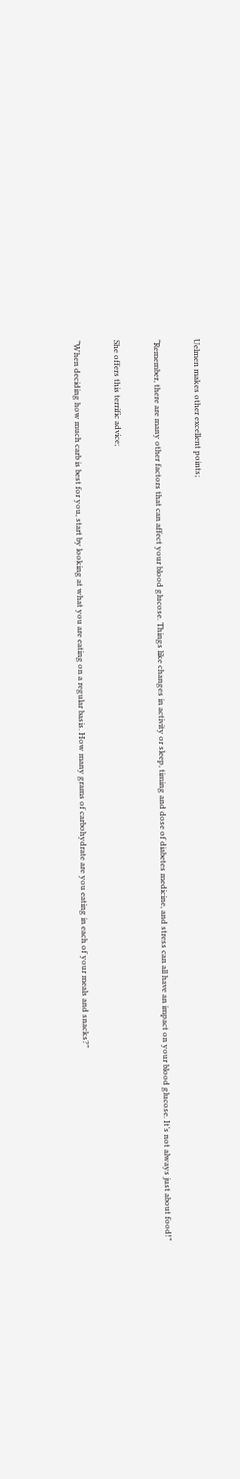Uelmen makes other excellent points;

“Remember, there are many other factors that can affect your blood glucose. Things like changes in activity or sleep, timing and dose of diabetes medicine, and stress can all have an impact on your blood glucose. It’s not always just about food!”

She offers this terrific advice;

“When deciding how much carb is best for you, start by looking at what you are eating on a regular basis. How many grams of carbohydrate are you eating in each of your meals and snacks?”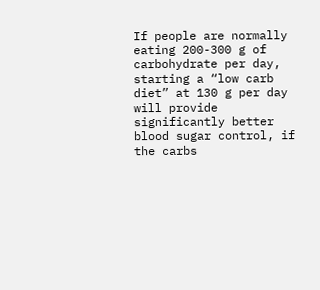If people are normally eating 200-300 g of carbohydrate per day, starting a “low carb diet” at 130 g per day will provide significantly better blood sugar control, if the carbs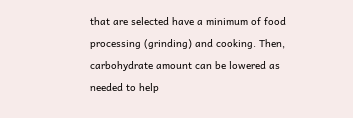that are selected have a minimum of food processing (grinding) and cooking. Then, carbohydrate amount can be lowered as needed to help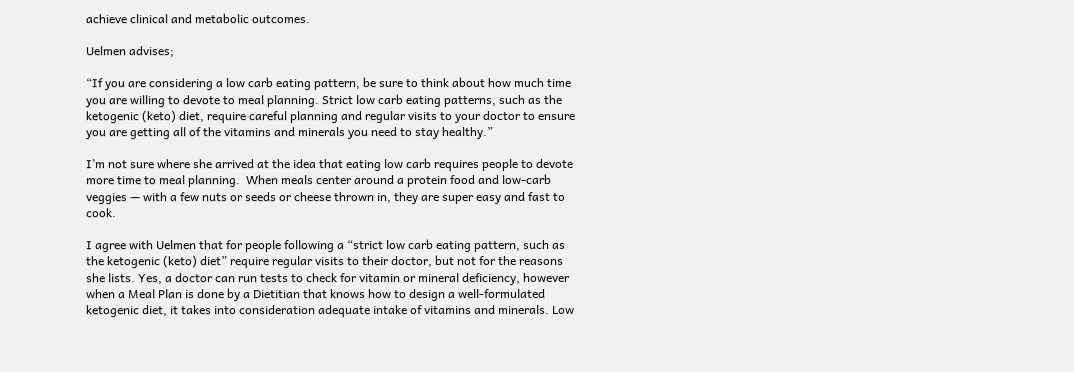achieve clinical and metabolic outcomes.

Uelmen advises;

“If you are considering a low carb eating pattern, be sure to think about how much time you are willing to devote to meal planning. Strict low carb eating patterns, such as the ketogenic (keto) diet, require careful planning and regular visits to your doctor to ensure you are getting all of the vitamins and minerals you need to stay healthy.”

I’m not sure where she arrived at the idea that eating low carb requires people to devote more time to meal planning.  When meals center around a protein food and low-carb veggies — with a few nuts or seeds or cheese thrown in, they are super easy and fast to cook.

I agree with Uelmen that for people following a “strict low carb eating pattern, such as the ketogenic (keto) diet” require regular visits to their doctor, but not for the reasons she lists. Yes, a doctor can run tests to check for vitamin or mineral deficiency, however when a Meal Plan is done by a Dietitian that knows how to design a well-formulated ketogenic diet, it takes into consideration adequate intake of vitamins and minerals. Low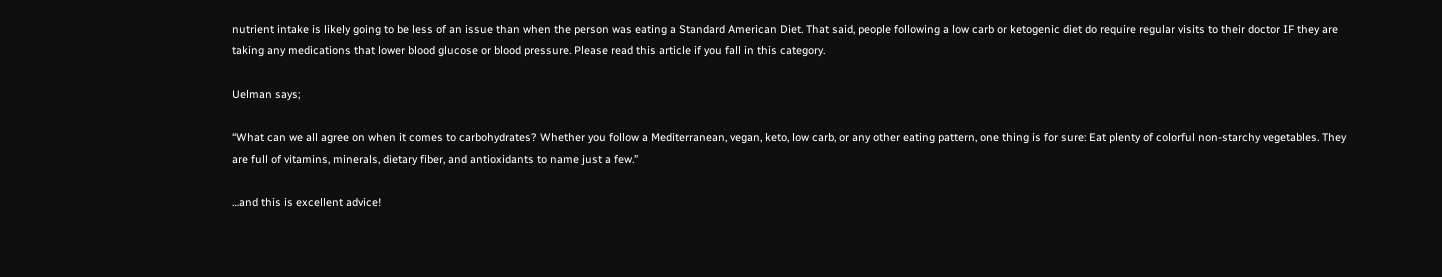nutrient intake is likely going to be less of an issue than when the person was eating a Standard American Diet. That said, people following a low carb or ketogenic diet do require regular visits to their doctor IF they are taking any medications that lower blood glucose or blood pressure. Please read this article if you fall in this category.

Uelman says;

“What can we all agree on when it comes to carbohydrates? Whether you follow a Mediterranean, vegan, keto, low carb, or any other eating pattern, one thing is for sure: Eat plenty of colorful non-starchy vegetables. They are full of vitamins, minerals, dietary fiber, and antioxidants to name just a few.”

…and this is excellent advice!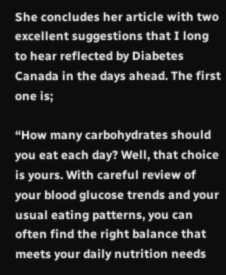She concludes her article with two excellent suggestions that I long to hear reflected by Diabetes Canada in the days ahead. The first one is;

“How many carbohydrates should you eat each day? Well, that choice is yours. With careful review of your blood glucose trends and your usual eating patterns, you can often find the right balance that meets your daily nutrition needs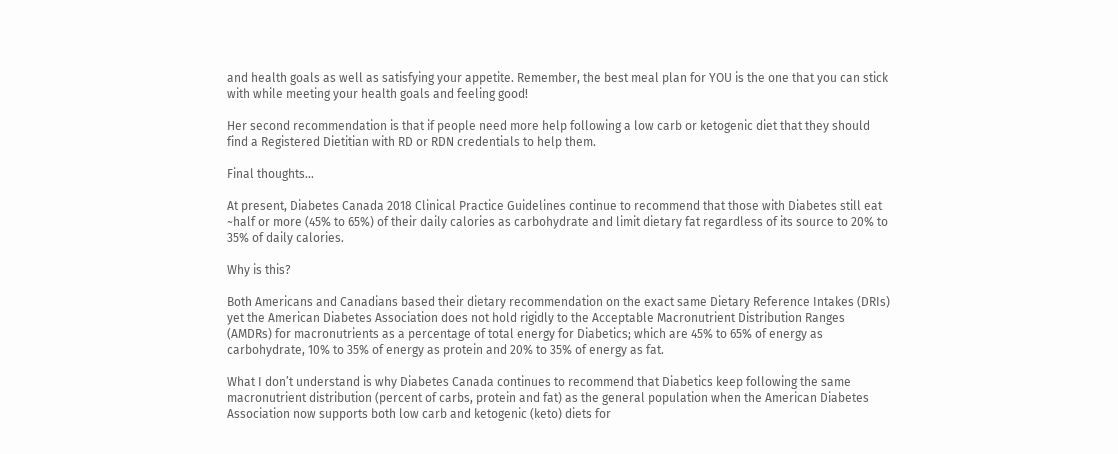and health goals as well as satisfying your appetite. Remember, the best meal plan for YOU is the one that you can stick with while meeting your health goals and feeling good!

Her second recommendation is that if people need more help following a low carb or ketogenic diet that they should find a Registered Dietitian with RD or RDN credentials to help them.

Final thoughts…

At present, Diabetes Canada 2018 Clinical Practice Guidelines continue to recommend that those with Diabetes still eat ~half or more (45% to 65%) of their daily calories as carbohydrate and limit dietary fat regardless of its source to 20% to 35% of daily calories.

Why is this?

Both Americans and Canadians based their dietary recommendation on the exact same Dietary Reference Intakes (DRIs) yet the American Diabetes Association does not hold rigidly to the Acceptable Macronutrient Distribution Ranges (AMDRs) for macronutrients as a percentage of total energy for Diabetics; which are 45% to 65% of energy as carbohydrate, 10% to 35% of energy as protein and 20% to 35% of energy as fat.

What I don’t understand is why Diabetes Canada continues to recommend that Diabetics keep following the same macronutrient distribution (percent of carbs, protein and fat) as the general population when the American Diabetes Association now supports both low carb and ketogenic (keto) diets for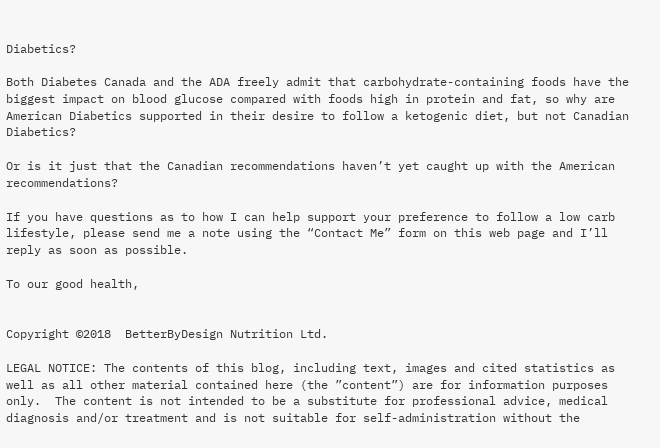Diabetics?

Both Diabetes Canada and the ADA freely admit that carbohydrate-containing foods have the biggest impact on blood glucose compared with foods high in protein and fat, so why are American Diabetics supported in their desire to follow a ketogenic diet, but not Canadian Diabetics?

Or is it just that the Canadian recommendations haven’t yet caught up with the American recommendations?

If you have questions as to how I can help support your preference to follow a low carb lifestyle, please send me a note using the “Contact Me” form on this web page and I’ll reply as soon as possible.

To our good health,


Copyright ©2018  BetterByDesign Nutrition Ltd.

LEGAL NOTICE: The contents of this blog, including text, images and cited statistics as well as all other material contained here (the ”content”) are for information purposes only.  The content is not intended to be a substitute for professional advice, medical diagnosis and/or treatment and is not suitable for self-administration without the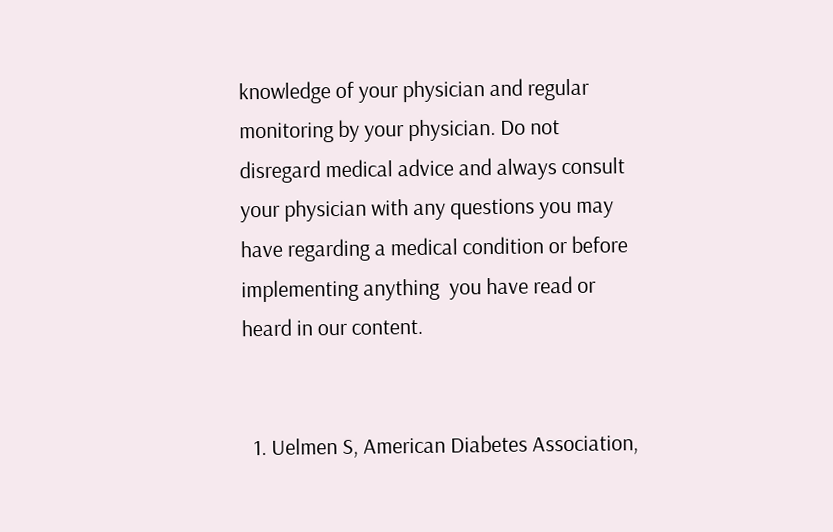knowledge of your physician and regular monitoring by your physician. Do not disregard medical advice and always consult your physician with any questions you may have regarding a medical condition or before implementing anything  you have read or heard in our content.


  1. Uelmen S, American Diabetes Association,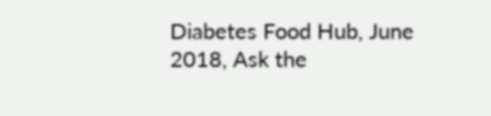Diabetes Food Hub, June 2018, Ask the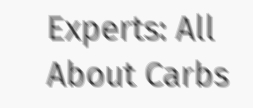Experts: All About Carbs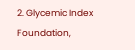2. Glycemic Index Foundation,